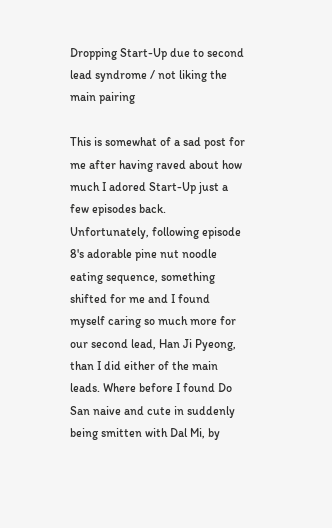Dropping Start-Up due to second lead syndrome / not liking the main pairing

This is somewhat of a sad post for me after having raved about how much I adored Start-Up just a few episodes back. Unfortunately, following episode 8's adorable pine nut noodle eating sequence, something shifted for me and I found myself caring so much more for our second lead, Han Ji Pyeong, than I did either of the main leads. Where before I found Do San naive and cute in suddenly being smitten with Dal Mi, by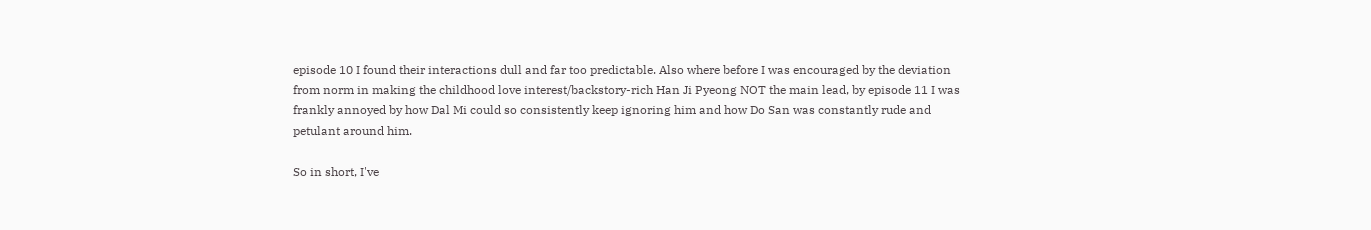episode 10 I found their interactions dull and far too predictable. Also where before I was encouraged by the deviation from norm in making the childhood love interest/backstory-rich Han Ji Pyeong NOT the main lead, by episode 11 I was frankly annoyed by how Dal Mi could so consistently keep ignoring him and how Do San was constantly rude and petulant around him.

So in short, I've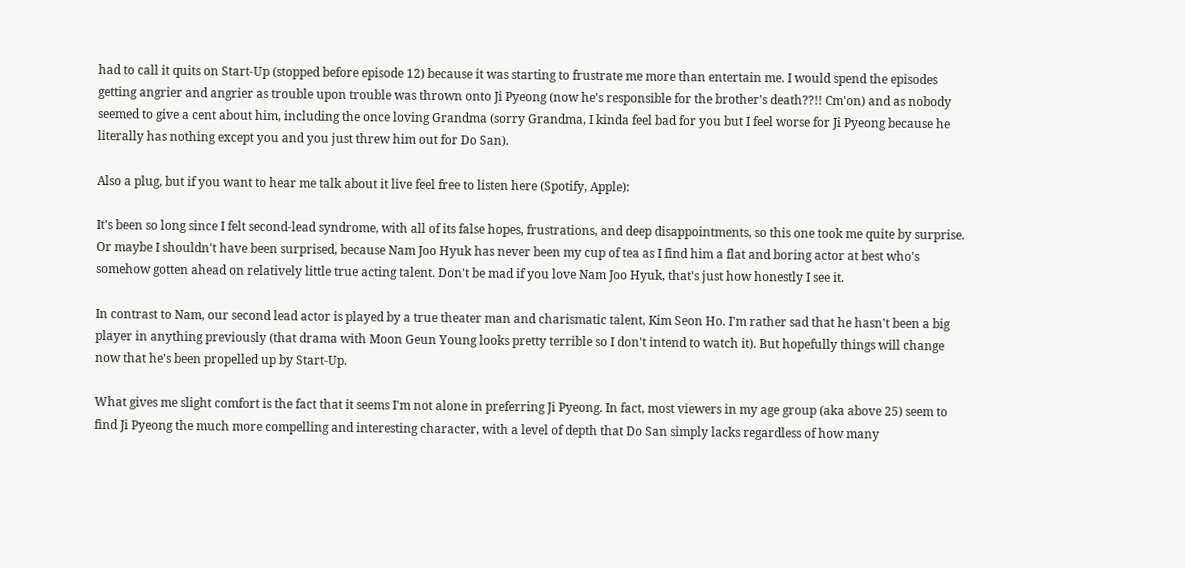had to call it quits on Start-Up (stopped before episode 12) because it was starting to frustrate me more than entertain me. I would spend the episodes getting angrier and angrier as trouble upon trouble was thrown onto Ji Pyeong (now he's responsible for the brother's death??!! Cm'on) and as nobody seemed to give a cent about him, including the once loving Grandma (sorry Grandma, I kinda feel bad for you but I feel worse for Ji Pyeong because he literally has nothing except you and you just threw him out for Do San).

Also a plug, but if you want to hear me talk about it live feel free to listen here (Spotify, Apple):

It's been so long since I felt second-lead syndrome, with all of its false hopes, frustrations, and deep disappointments, so this one took me quite by surprise. Or maybe I shouldn't have been surprised, because Nam Joo Hyuk has never been my cup of tea as I find him a flat and boring actor at best who's somehow gotten ahead on relatively little true acting talent. Don't be mad if you love Nam Joo Hyuk, that's just how honestly I see it.

In contrast to Nam, our second lead actor is played by a true theater man and charismatic talent, Kim Seon Ho. I'm rather sad that he hasn't been a big player in anything previously (that drama with Moon Geun Young looks pretty terrible so I don't intend to watch it). But hopefully things will change now that he's been propelled up by Start-Up.

What gives me slight comfort is the fact that it seems I'm not alone in preferring Ji Pyeong. In fact, most viewers in my age group (aka above 25) seem to find Ji Pyeong the much more compelling and interesting character, with a level of depth that Do San simply lacks regardless of how many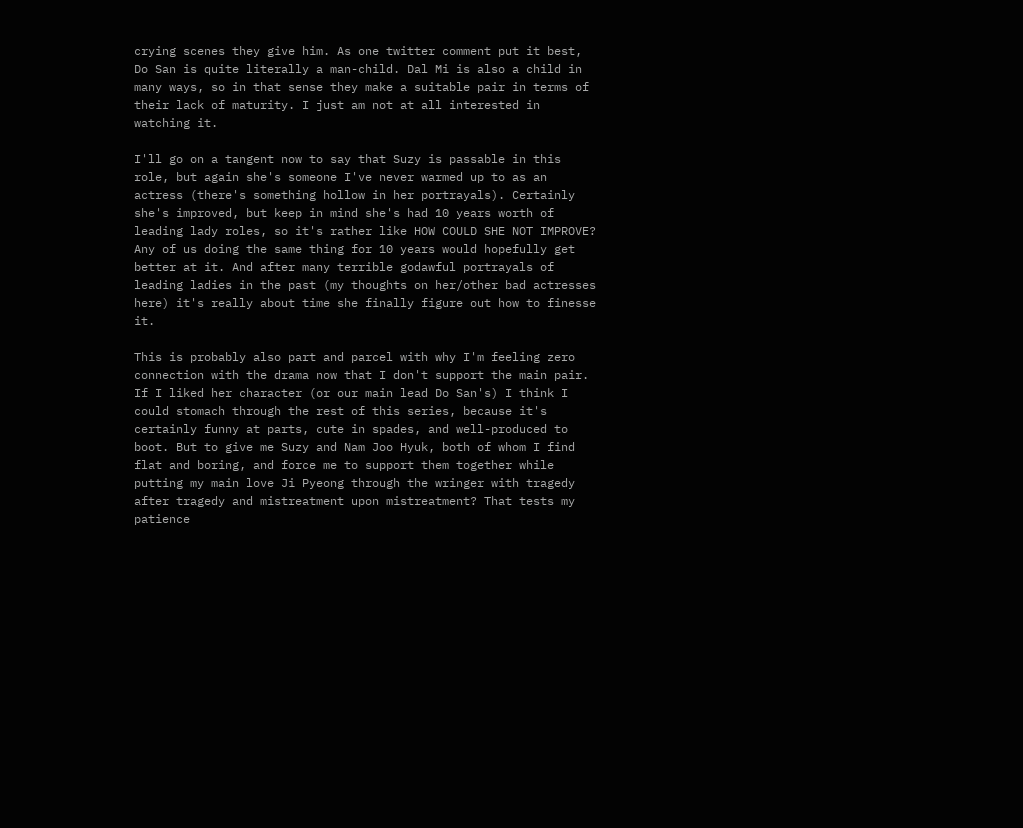crying scenes they give him. As one twitter comment put it best, Do San is quite literally a man-child. Dal Mi is also a child in many ways, so in that sense they make a suitable pair in terms of their lack of maturity. I just am not at all interested in watching it.

I'll go on a tangent now to say that Suzy is passable in this role, but again she's someone I've never warmed up to as an actress (there's something hollow in her portrayals). Certainly she's improved, but keep in mind she's had 10 years worth of leading lady roles, so it's rather like HOW COULD SHE NOT IMPROVE? Any of us doing the same thing for 10 years would hopefully get better at it. And after many terrible godawful portrayals of leading ladies in the past (my thoughts on her/other bad actresses here) it's really about time she finally figure out how to finesse it.

This is probably also part and parcel with why I'm feeling zero connection with the drama now that I don't support the main pair. If I liked her character (or our main lead Do San's) I think I could stomach through the rest of this series, because it's certainly funny at parts, cute in spades, and well-produced to boot. But to give me Suzy and Nam Joo Hyuk, both of whom I find flat and boring, and force me to support them together while putting my main love Ji Pyeong through the wringer with tragedy after tragedy and mistreatment upon mistreatment? That tests my patience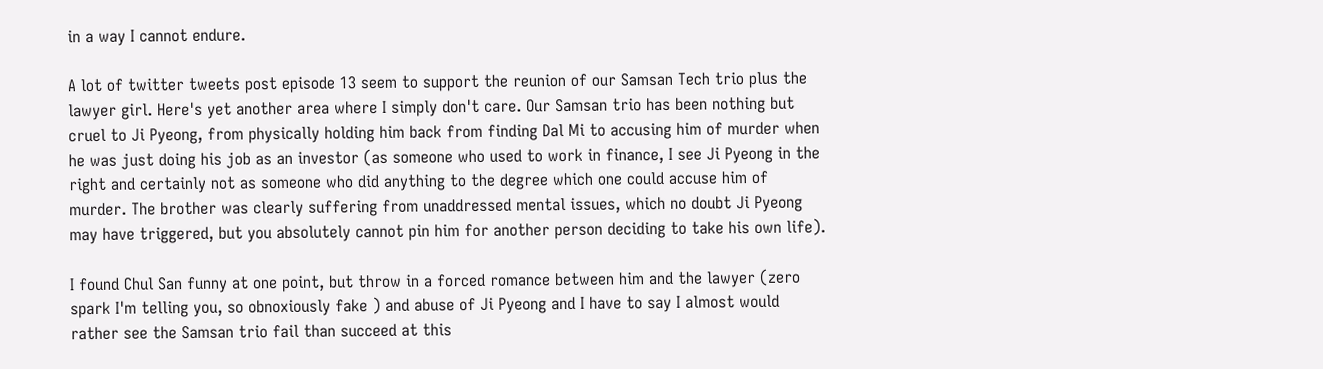in a way I cannot endure.

A lot of twitter tweets post episode 13 seem to support the reunion of our Samsan Tech trio plus the lawyer girl. Here's yet another area where I simply don't care. Our Samsan trio has been nothing but cruel to Ji Pyeong, from physically holding him back from finding Dal Mi to accusing him of murder when he was just doing his job as an investor (as someone who used to work in finance, I see Ji Pyeong in the right and certainly not as someone who did anything to the degree which one could accuse him of murder. The brother was clearly suffering from unaddressed mental issues, which no doubt Ji Pyeong may have triggered, but you absolutely cannot pin him for another person deciding to take his own life).

I found Chul San funny at one point, but throw in a forced romance between him and the lawyer (zero spark I'm telling you, so obnoxiously fake ) and abuse of Ji Pyeong and I have to say I almost would rather see the Samsan trio fail than succeed at this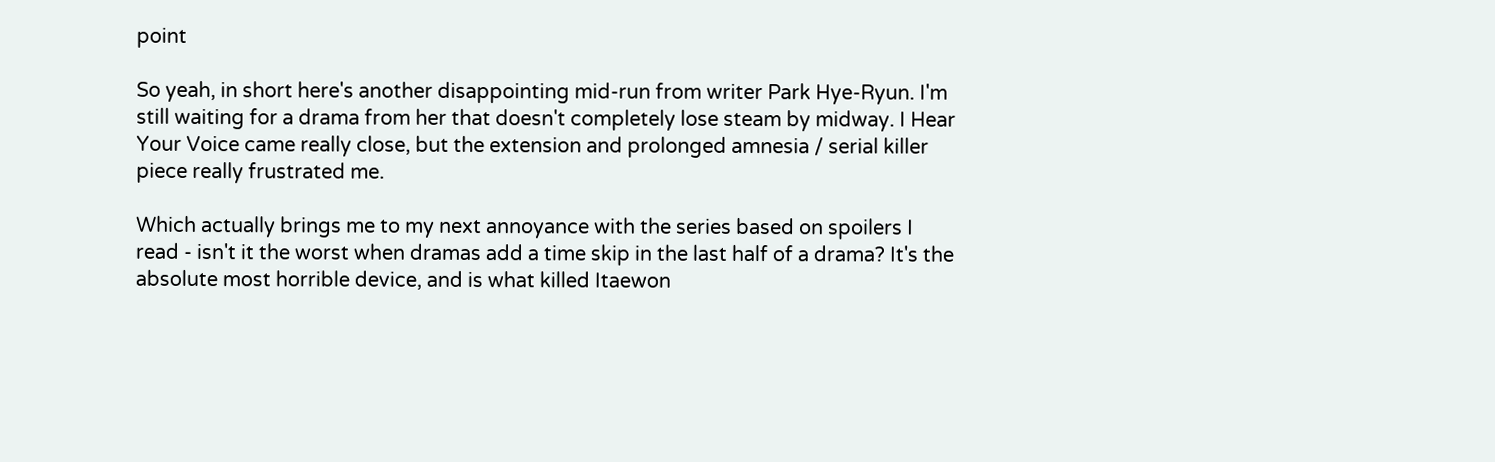point

So yeah, in short here's another disappointing mid-run from writer Park Hye-Ryun. I'm still waiting for a drama from her that doesn't completely lose steam by midway. I Hear Your Voice came really close, but the extension and prolonged amnesia / serial killer piece really frustrated me.

Which actually brings me to my next annoyance with the series based on spoilers I read - isn't it the worst when dramas add a time skip in the last half of a drama? It's the absolute most horrible device, and is what killed Itaewon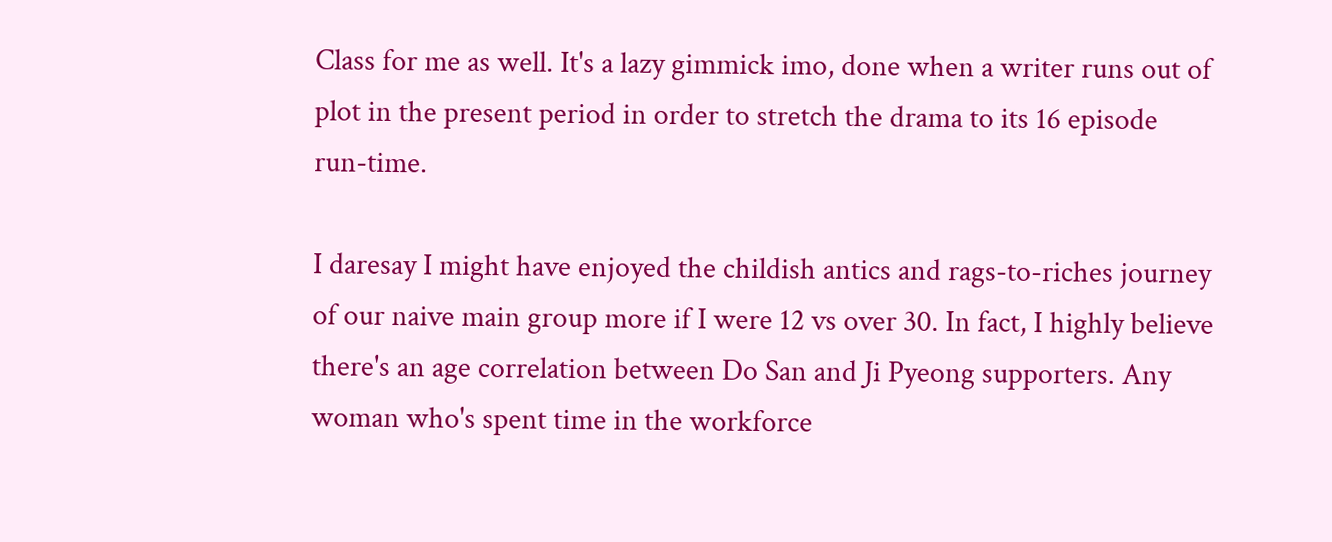Class for me as well. It's a lazy gimmick imo, done when a writer runs out of plot in the present period in order to stretch the drama to its 16 episode run-time.

I daresay I might have enjoyed the childish antics and rags-to-riches journey of our naive main group more if I were 12 vs over 30. In fact, I highly believe there's an age correlation between Do San and Ji Pyeong supporters. Any woman who's spent time in the workforce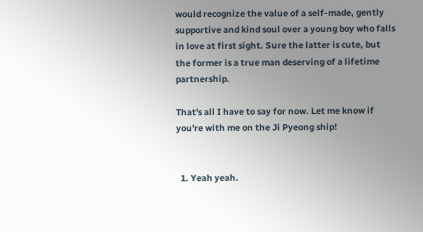would recognize the value of a self-made, gently supportive and kind soul over a young boy who falls in love at first sight. Sure the latter is cute, but the former is a true man deserving of a lifetime partnership.

That's all I have to say for now. Let me know if you're with me on the Ji Pyeong ship!


  1. Yeah yeah.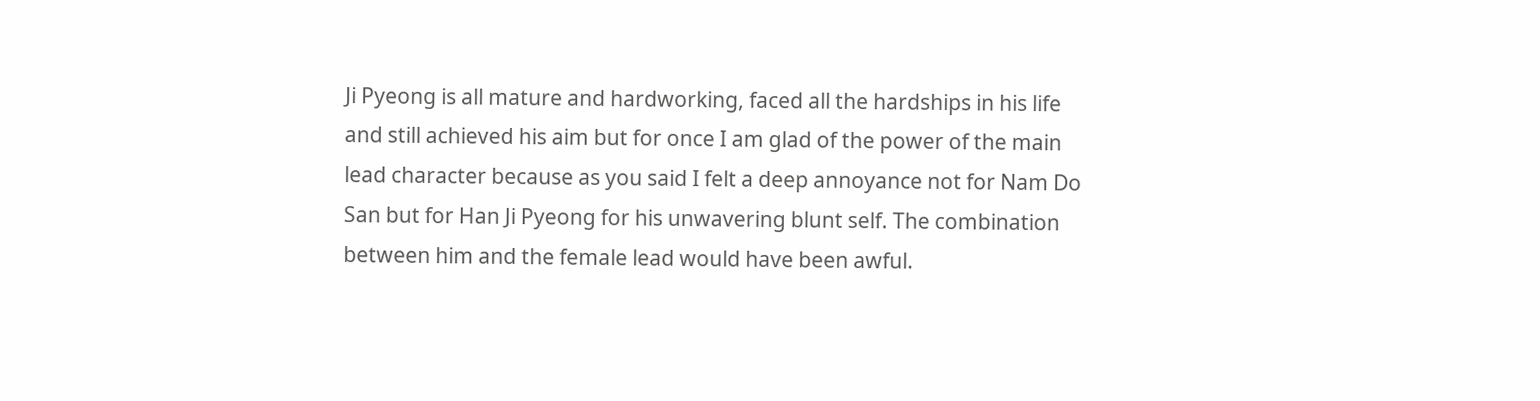Ji Pyeong is all mature and hardworking, faced all the hardships in his life and still achieved his aim but for once I am glad of the power of the main lead character because as you said I felt a deep annoyance not for Nam Do San but for Han Ji Pyeong for his unwavering blunt self. The combination between him and the female lead would have been awful.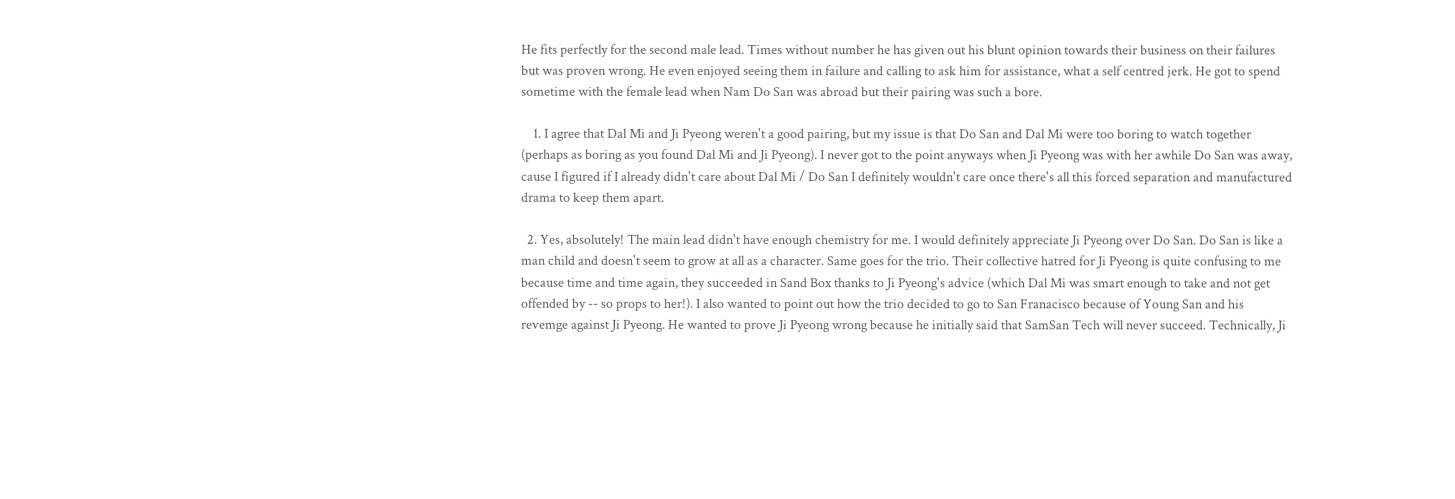He fits perfectly for the second male lead. Times without number he has given out his blunt opinion towards their business on their failures but was proven wrong. He even enjoyed seeing them in failure and calling to ask him for assistance, what a self centred jerk. He got to spend sometime with the female lead when Nam Do San was abroad but their pairing was such a bore.

    1. I agree that Dal Mi and Ji Pyeong weren't a good pairing, but my issue is that Do San and Dal Mi were too boring to watch together (perhaps as boring as you found Dal Mi and Ji Pyeong). I never got to the point anyways when Ji Pyeong was with her awhile Do San was away, cause I figured if I already didn't care about Dal Mi / Do San I definitely wouldn't care once there's all this forced separation and manufactured drama to keep them apart.

  2. Yes, absolutely! The main lead didn't have enough chemistry for me. I would definitely appreciate Ji Pyeong over Do San. Do San is like a man child and doesn't seem to grow at all as a character. Same goes for the trio. Their collective hatred for Ji Pyeong is quite confusing to me because time and time again, they succeeded in Sand Box thanks to Ji Pyeong's advice (which Dal Mi was smart enough to take and not get offended by -- so props to her!). I also wanted to point out how the trio decided to go to San Franacisco because of Young San and his revemge against Ji Pyeong. He wanted to prove Ji Pyeong wrong because he initially said that SamSan Tech will never succeed. Technically, Ji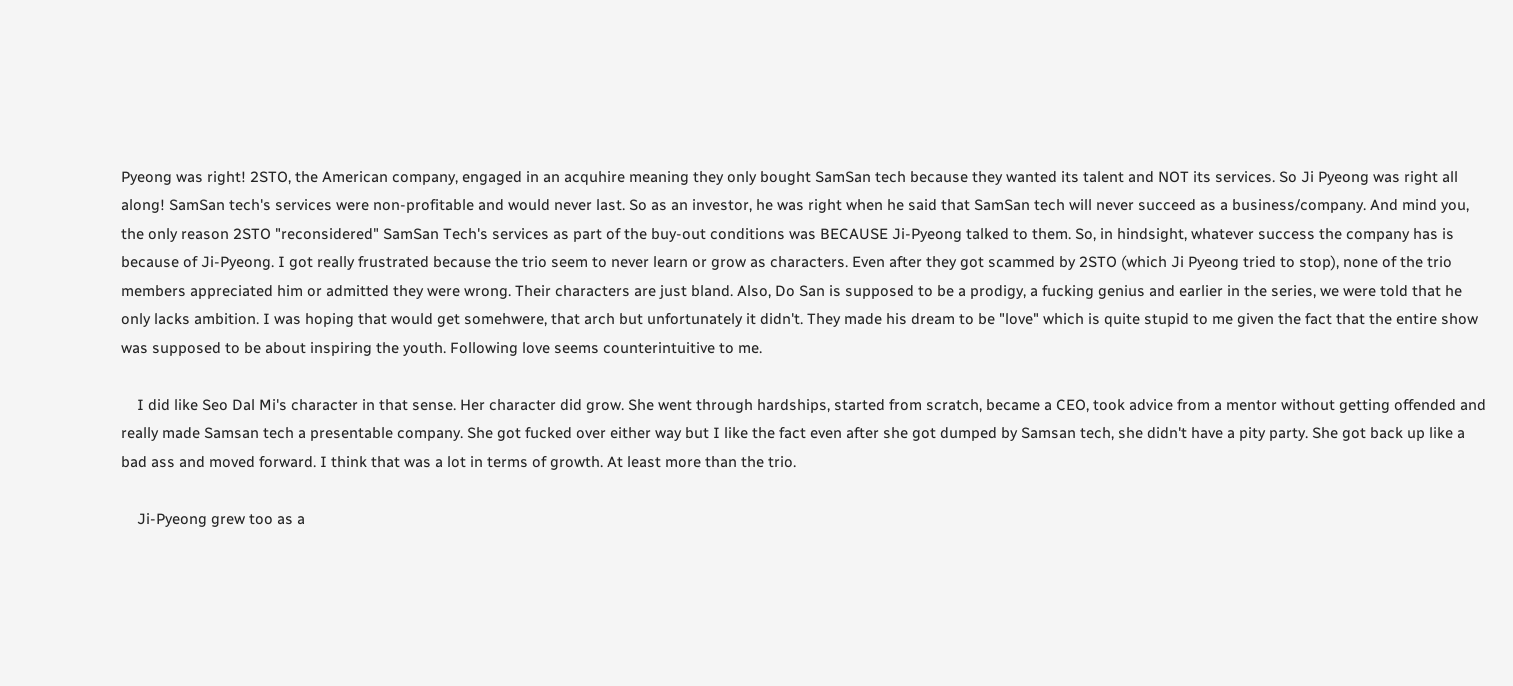Pyeong was right! 2STO, the American company, engaged in an acquhire meaning they only bought SamSan tech because they wanted its talent and NOT its services. So Ji Pyeong was right all along! SamSan tech's services were non-profitable and would never last. So as an investor, he was right when he said that SamSan tech will never succeed as a business/company. And mind you, the only reason 2STO "reconsidered" SamSan Tech's services as part of the buy-out conditions was BECAUSE Ji-Pyeong talked to them. So, in hindsight, whatever success the company has is because of Ji-Pyeong. I got really frustrated because the trio seem to never learn or grow as characters. Even after they got scammed by 2STO (which Ji Pyeong tried to stop), none of the trio members appreciated him or admitted they were wrong. Their characters are just bland. Also, Do San is supposed to be a prodigy, a fucking genius and earlier in the series, we were told that he only lacks ambition. I was hoping that would get somehwere, that arch but unfortunately it didn't. They made his dream to be "love" which is quite stupid to me given the fact that the entire show was supposed to be about inspiring the youth. Following love seems counterintuitive to me.

    I did like Seo Dal Mi's character in that sense. Her character did grow. She went through hardships, started from scratch, became a CEO, took advice from a mentor without getting offended and really made Samsan tech a presentable company. She got fucked over either way but I like the fact even after she got dumped by Samsan tech, she didn't have a pity party. She got back up like a bad ass and moved forward. I think that was a lot in terms of growth. At least more than the trio.

    Ji-Pyeong grew too as a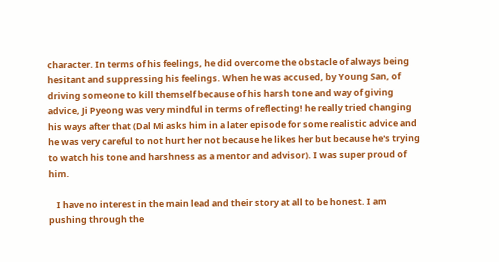character. In terms of his feelings, he did overcome the obstacle of always being hesitant and suppressing his feelings. When he was accused, by Young San, of driving someone to kill themself because of his harsh tone and way of giving advice, Ji Pyeong was very mindful in terms of reflecting! he really tried changing his ways after that (Dal Mi asks him in a later episode for some realistic advice and he was very careful to not hurt her not because he likes her but because he's trying to watch his tone and harshness as a mentor and advisor). I was super proud of him.

    I have no interest in the main lead and their story at all to be honest. I am pushing through the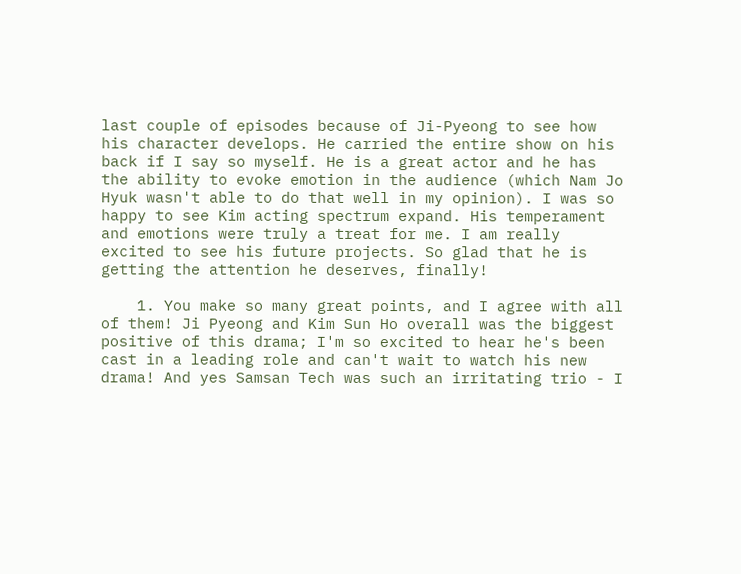last couple of episodes because of Ji-Pyeong to see how his character develops. He carried the entire show on his back if I say so myself. He is a great actor and he has the ability to evoke emotion in the audience (which Nam Jo Hyuk wasn't able to do that well in my opinion). I was so happy to see Kim acting spectrum expand. His temperament and emotions were truly a treat for me. I am really excited to see his future projects. So glad that he is getting the attention he deserves, finally!

    1. You make so many great points, and I agree with all of them! Ji Pyeong and Kim Sun Ho overall was the biggest positive of this drama; I'm so excited to hear he's been cast in a leading role and can't wait to watch his new drama! And yes Samsan Tech was such an irritating trio - I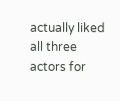actually liked all three actors for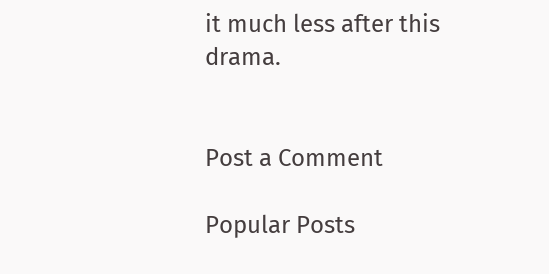it much less after this drama.


Post a Comment

Popular Posts